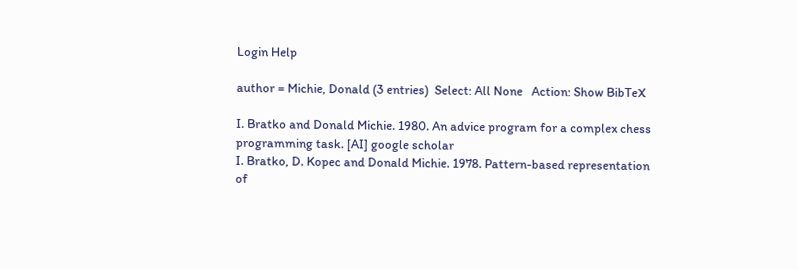Login Help

author = Michie, Donald (3 entries)  Select: All None   Action: Show BibTeX

I. Bratko and Donald Michie. 1980. An advice program for a complex chess programming task. [AI] google scholar
I. Bratko, D. Kopec and Donald Michie. 1978. Pattern-based representation of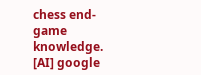chess end-game knowledge. [AI] google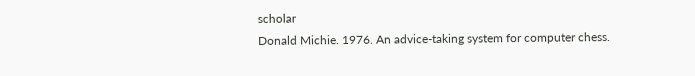scholar
Donald Michie. 1976. An advice-taking system for computer chess.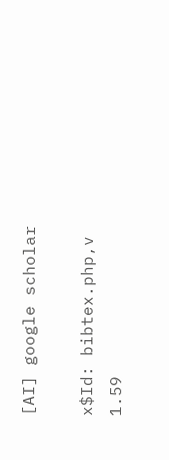[AI] google scholar

x$Id: bibtex.php,v 1.59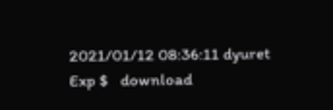2021/01/12 08:36:11 dyuret Exp $   download